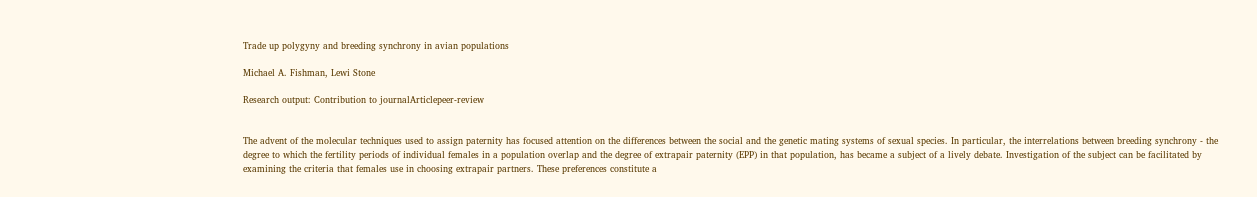Trade up polygyny and breeding synchrony in avian populations

Michael A. Fishman, Lewi Stone

Research output: Contribution to journalArticlepeer-review


The advent of the molecular techniques used to assign paternity has focused attention on the differences between the social and the genetic mating systems of sexual species. In particular, the interrelations between breeding synchrony - the degree to which the fertility periods of individual females in a population overlap and the degree of extrapair paternity (EPP) in that population, has became a subject of a lively debate. Investigation of the subject can be facilitated by examining the criteria that females use in choosing extrapair partners. These preferences constitute a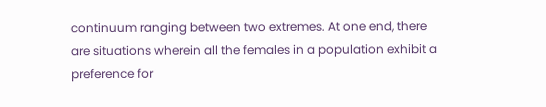continuum ranging between two extremes. At one end, there are situations wherein all the females in a population exhibit a preference for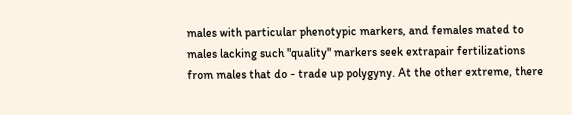males with particular phenotypic markers, and females mated to males lacking such "quality" markers seek extrapair fertilizations from males that do - trade up polygyny. At the other extreme, there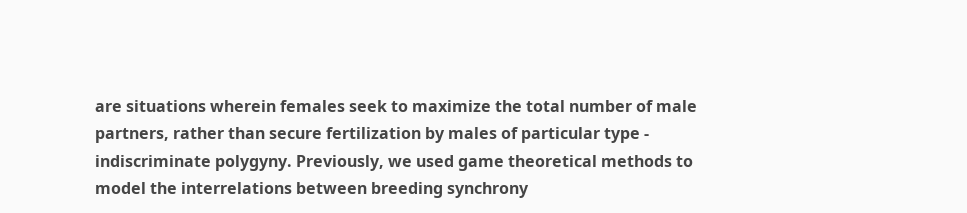are situations wherein females seek to maximize the total number of male partners, rather than secure fertilization by males of particular type - indiscriminate polygyny. Previously, we used game theoretical methods to model the interrelations between breeding synchrony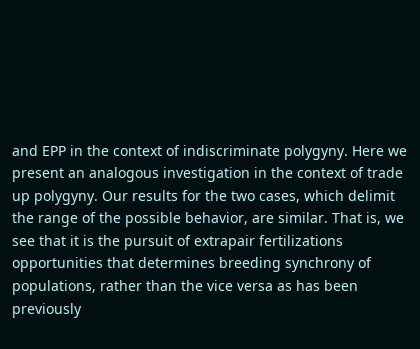and EPP in the context of indiscriminate polygyny. Here we present an analogous investigation in the context of trade up polygyny. Our results for the two cases, which delimit the range of the possible behavior, are similar. That is, we see that it is the pursuit of extrapair fertilizations opportunities that determines breeding synchrony of populations, rather than the vice versa as has been previously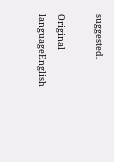suggested.

Original languageEnglish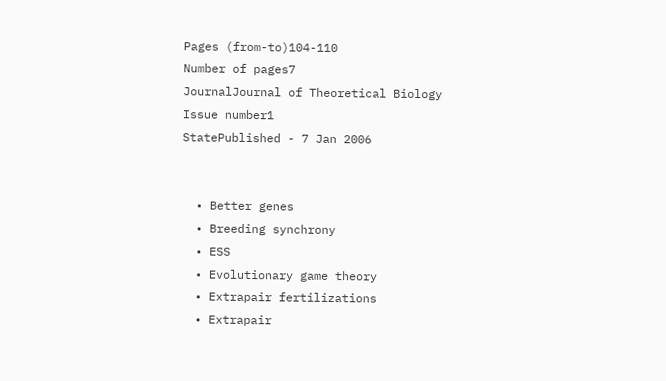Pages (from-to)104-110
Number of pages7
JournalJournal of Theoretical Biology
Issue number1
StatePublished - 7 Jan 2006


  • Better genes
  • Breeding synchrony
  • ESS
  • Evolutionary game theory
  • Extrapair fertilizations
  • Extrapair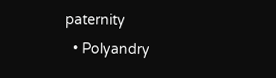paternity
  • Polyandry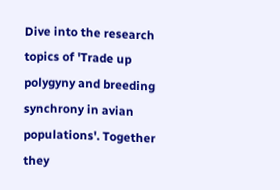Dive into the research topics of 'Trade up polygyny and breeding synchrony in avian populations'. Together they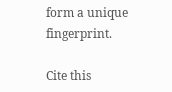form a unique fingerprint.

Cite this